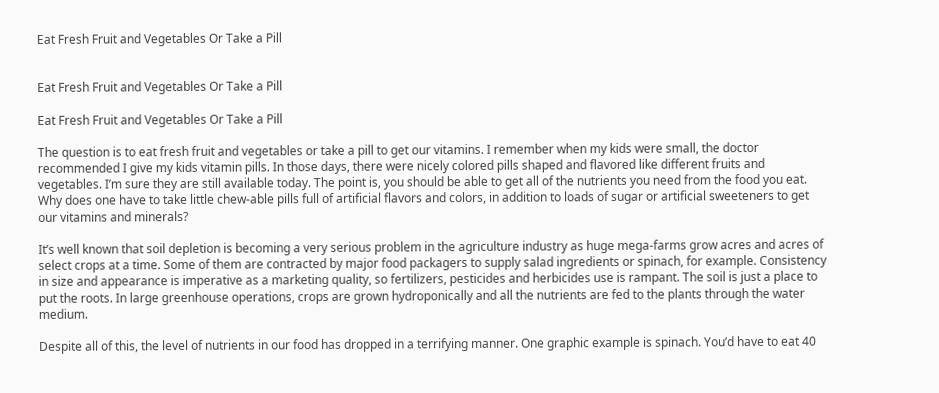Eat Fresh Fruit and Vegetables Or Take a Pill


Eat Fresh Fruit and Vegetables Or Take a Pill

Eat Fresh Fruit and Vegetables Or Take a Pill

The question is to eat fresh fruit and vegetables or take a pill to get our vitamins. I remember when my kids were small, the doctor recommended I give my kids vitamin pills. In those days, there were nicely colored pills shaped and flavored like different fruits and vegetables. I’m sure they are still available today. The point is, you should be able to get all of the nutrients you need from the food you eat. Why does one have to take little chew-able pills full of artificial flavors and colors, in addition to loads of sugar or artificial sweeteners to get our vitamins and minerals?

It’s well known that soil depletion is becoming a very serious problem in the agriculture industry as huge mega-farms grow acres and acres of select crops at a time. Some of them are contracted by major food packagers to supply salad ingredients or spinach, for example. Consistency in size and appearance is imperative as a marketing quality, so fertilizers, pesticides and herbicides use is rampant. The soil is just a place to put the roots. In large greenhouse operations, crops are grown hydroponically and all the nutrients are fed to the plants through the water medium.

Despite all of this, the level of nutrients in our food has dropped in a terrifying manner. One graphic example is spinach. You’d have to eat 40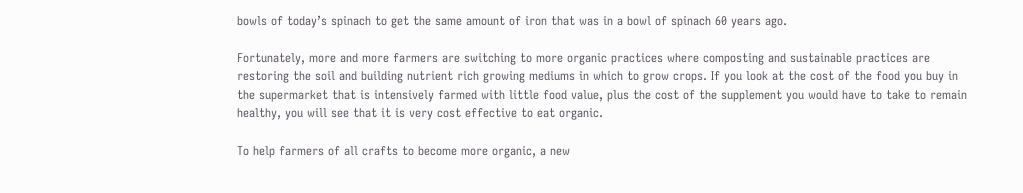bowls of today’s spinach to get the same amount of iron that was in a bowl of spinach 60 years ago.

Fortunately, more and more farmers are switching to more organic practices where composting and sustainable practices are restoring the soil and building nutrient rich growing mediums in which to grow crops. If you look at the cost of the food you buy in the supermarket that is intensively farmed with little food value, plus the cost of the supplement you would have to take to remain healthy, you will see that it is very cost effective to eat organic.

To help farmers of all crafts to become more organic, a new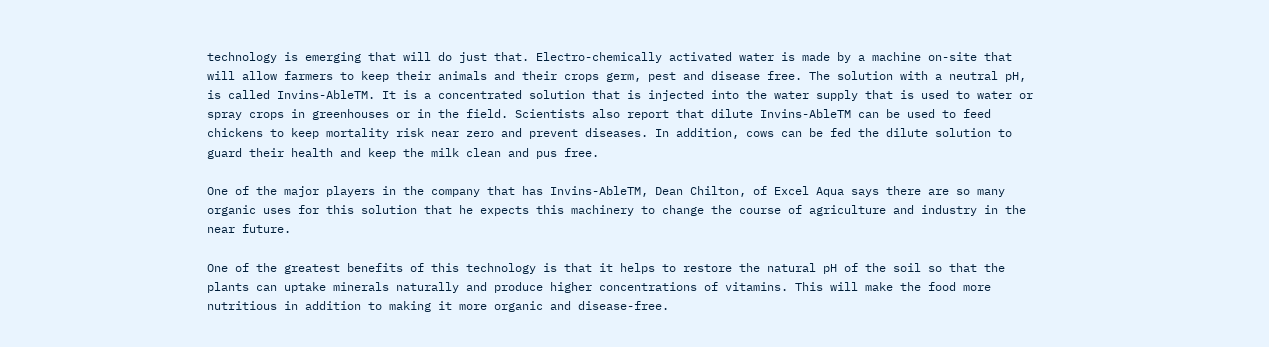technology is emerging that will do just that. Electro-chemically activated water is made by a machine on-site that will allow farmers to keep their animals and their crops germ, pest and disease free. The solution with a neutral pH, is called Invins-AbleTM. It is a concentrated solution that is injected into the water supply that is used to water or spray crops in greenhouses or in the field. Scientists also report that dilute Invins-AbleTM can be used to feed chickens to keep mortality risk near zero and prevent diseases. In addition, cows can be fed the dilute solution to guard their health and keep the milk clean and pus free.

One of the major players in the company that has Invins-AbleTM, Dean Chilton, of Excel Aqua says there are so many organic uses for this solution that he expects this machinery to change the course of agriculture and industry in the near future.

One of the greatest benefits of this technology is that it helps to restore the natural pH of the soil so that the plants can uptake minerals naturally and produce higher concentrations of vitamins. This will make the food more nutritious in addition to making it more organic and disease-free.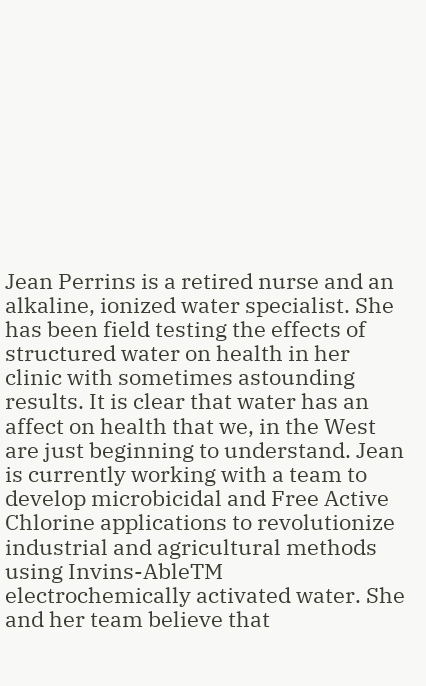Jean Perrins is a retired nurse and an alkaline, ionized water specialist. She has been field testing the effects of structured water on health in her clinic with sometimes astounding results. It is clear that water has an affect on health that we, in the West are just beginning to understand. Jean is currently working with a team to develop microbicidal and Free Active Chlorine applications to revolutionize industrial and agricultural methods using Invins-AbleTM electrochemically activated water. She and her team believe that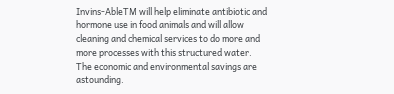Invins-AbleTM will help eliminate antibiotic and hormone use in food animals and will allow cleaning and chemical services to do more and more processes with this structured water. The economic and environmental savings are astounding.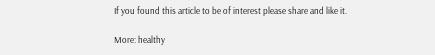If you found this article to be of interest please share and like it.

More: healthy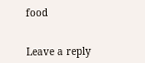food


Leave a reply